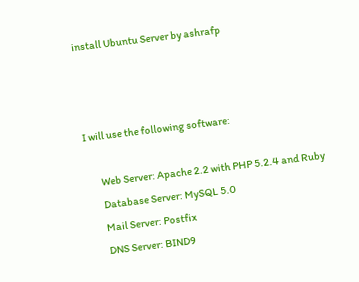install Ubuntu Server by ashrafp



I will use the following software:

       Web Server: Apache 2.2 with PHP 5.2.4 and Ruby
       Database Server: MySQL 5.0
       Mail Server: Postfix
       DNS Server: BIND9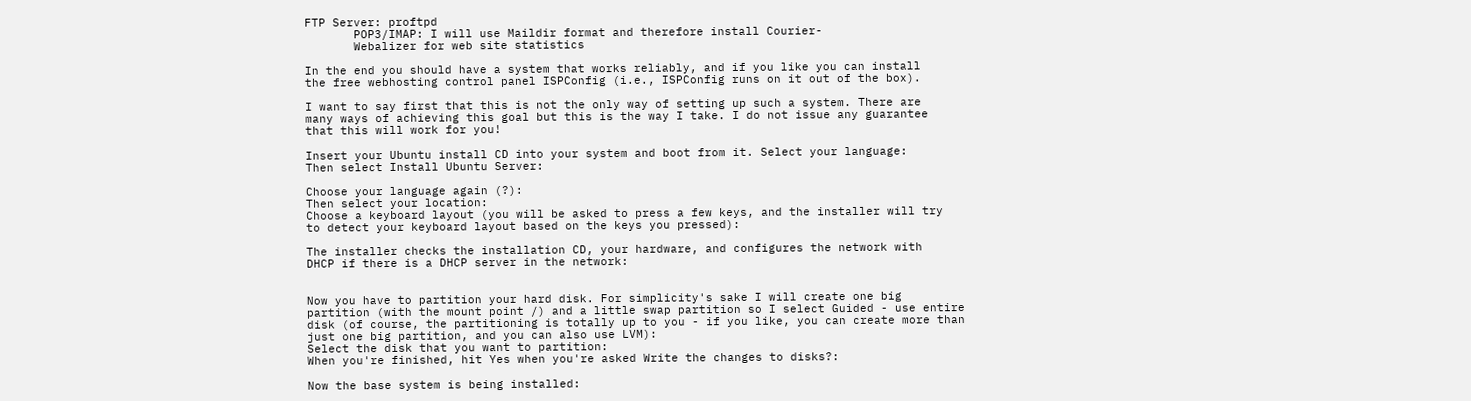FTP Server: proftpd
       POP3/IMAP: I will use Maildir format and therefore install Courier-
       Webalizer for web site statistics

In the end you should have a system that works reliably, and if you like you can install
the free webhosting control panel ISPConfig (i.e., ISPConfig runs on it out of the box).

I want to say first that this is not the only way of setting up such a system. There are
many ways of achieving this goal but this is the way I take. I do not issue any guarantee
that this will work for you!

Insert your Ubuntu install CD into your system and boot from it. Select your language:
Then select Install Ubuntu Server:

Choose your language again (?):
Then select your location:
Choose a keyboard layout (you will be asked to press a few keys, and the installer will try
to detect your keyboard layout based on the keys you pressed):

The installer checks the installation CD, your hardware, and configures the network with
DHCP if there is a DHCP server in the network:


Now you have to partition your hard disk. For simplicity's sake I will create one big
partition (with the mount point /) and a little swap partition so I select Guided - use entire
disk (of course, the partitioning is totally up to you - if you like, you can create more than
just one big partition, and you can also use LVM):
Select the disk that you want to partition:
When you're finished, hit Yes when you're asked Write the changes to disks?:

Now the base system is being installed: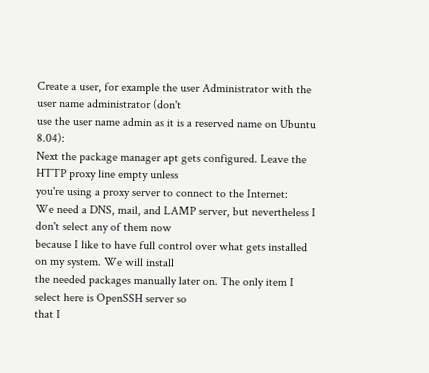Create a user, for example the user Administrator with the user name administrator (don't
use the user name admin as it is a reserved name on Ubuntu 8.04):
Next the package manager apt gets configured. Leave the HTTP proxy line empty unless
you're using a proxy server to connect to the Internet:
We need a DNS, mail, and LAMP server, but nevertheless I don't select any of them now
because I like to have full control over what gets installed on my system. We will install
the needed packages manually later on. The only item I select here is OpenSSH server so
that I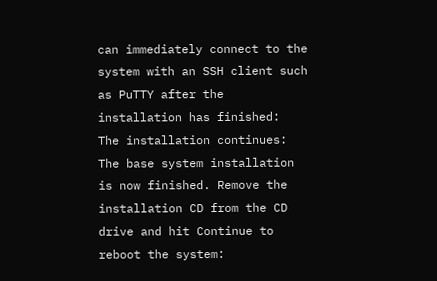can immediately connect to the system with an SSH client such as PuTTY after the
installation has finished:
The installation continues:
The base system installation is now finished. Remove the installation CD from the CD
drive and hit Continue to reboot the system: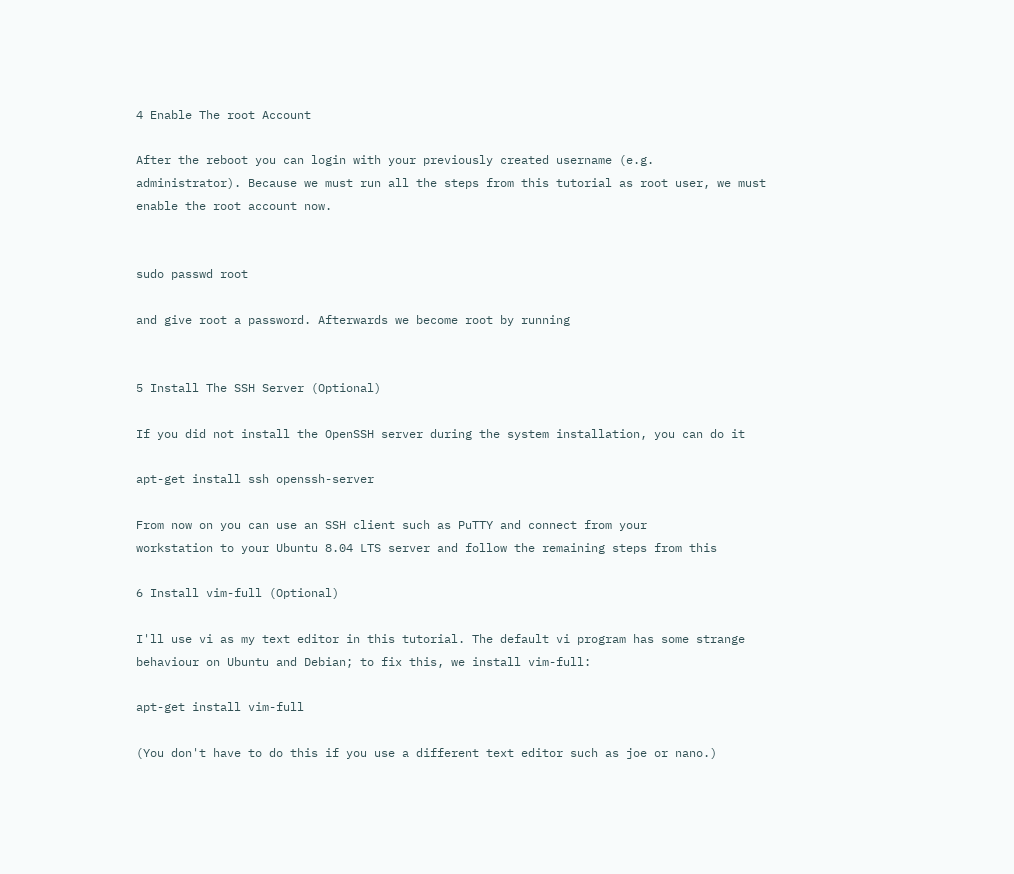4 Enable The root Account

After the reboot you can login with your previously created username (e.g.
administrator). Because we must run all the steps from this tutorial as root user, we must
enable the root account now.


sudo passwd root

and give root a password. Afterwards we become root by running


5 Install The SSH Server (Optional)

If you did not install the OpenSSH server during the system installation, you can do it

apt-get install ssh openssh-server

From now on you can use an SSH client such as PuTTY and connect from your
workstation to your Ubuntu 8.04 LTS server and follow the remaining steps from this

6 Install vim-full (Optional)

I'll use vi as my text editor in this tutorial. The default vi program has some strange
behaviour on Ubuntu and Debian; to fix this, we install vim-full:

apt-get install vim-full

(You don't have to do this if you use a different text editor such as joe or nano.)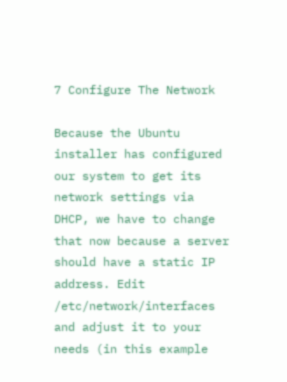7 Configure The Network

Because the Ubuntu installer has configured our system to get its network settings via
DHCP, we have to change that now because a server should have a static IP address. Edit
/etc/network/interfaces and adjust it to your needs (in this example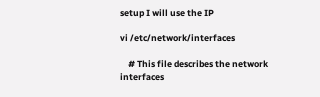setup I will use the IP

vi /etc/network/interfaces

    # This file describes the network interfaces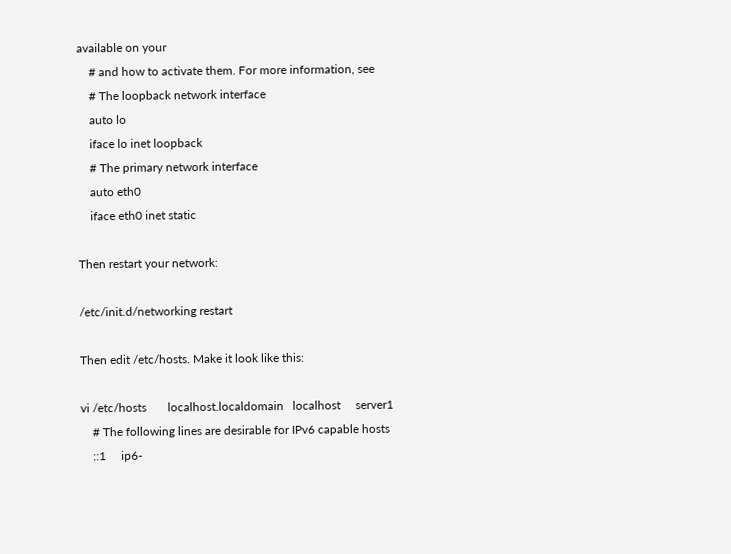available on your
    # and how to activate them. For more information, see
    # The loopback network interface
    auto lo
    iface lo inet loopback
    # The primary network interface
    auto eth0
    iface eth0 inet static

Then restart your network:

/etc/init.d/networking restart

Then edit /etc/hosts. Make it look like this:

vi /etc/hosts       localhost.localdomain   localhost     server1
    # The following lines are desirable for IPv6 capable hosts
    ::1     ip6-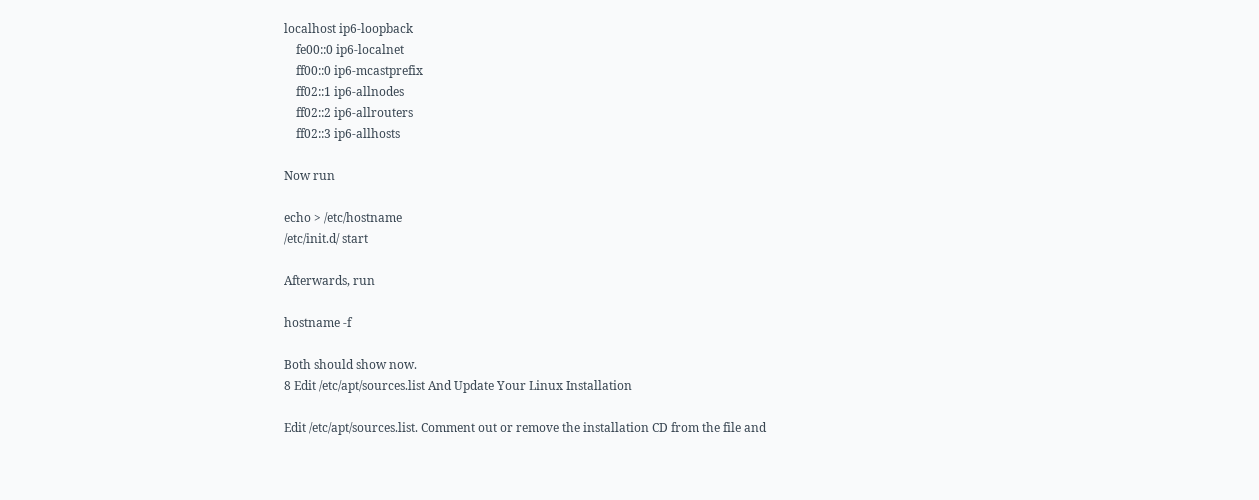localhost ip6-loopback
    fe00::0 ip6-localnet
    ff00::0 ip6-mcastprefix
    ff02::1 ip6-allnodes
    ff02::2 ip6-allrouters
    ff02::3 ip6-allhosts

Now run

echo > /etc/hostname
/etc/init.d/ start

Afterwards, run

hostname -f

Both should show now.
8 Edit /etc/apt/sources.list And Update Your Linux Installation

Edit /etc/apt/sources.list. Comment out or remove the installation CD from the file and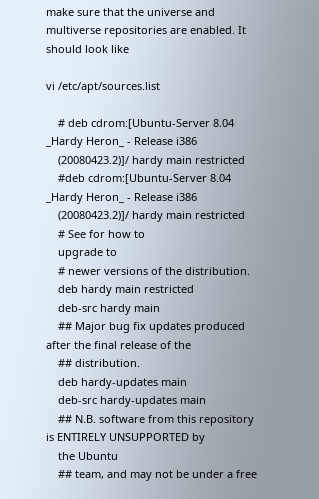make sure that the universe and multiverse repositories are enabled. It should look like

vi /etc/apt/sources.list

    # deb cdrom:[Ubuntu-Server 8.04 _Hardy Heron_ - Release i386
    (20080423.2)]/ hardy main restricted
    #deb cdrom:[Ubuntu-Server 8.04 _Hardy Heron_ - Release i386
    (20080423.2)]/ hardy main restricted
    # See for how to
    upgrade to
    # newer versions of the distribution.
    deb hardy main restricted
    deb-src hardy main
    ## Major bug fix updates produced after the final release of the
    ## distribution.
    deb hardy-updates main
    deb-src hardy-updates main
    ## N.B. software from this repository is ENTIRELY UNSUPPORTED by
    the Ubuntu
    ## team, and may not be under a free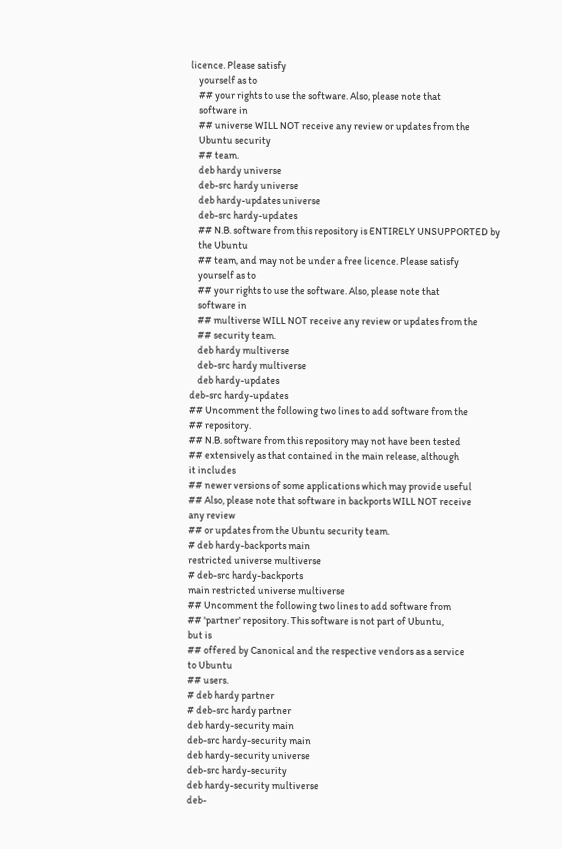licence. Please satisfy
    yourself as to
    ## your rights to use the software. Also, please note that
    software in
    ## universe WILL NOT receive any review or updates from the
    Ubuntu security
    ## team.
    deb hardy universe
    deb-src hardy universe
    deb hardy-updates universe
    deb-src hardy-updates
    ## N.B. software from this repository is ENTIRELY UNSUPPORTED by
    the Ubuntu
    ## team, and may not be under a free licence. Please satisfy
    yourself as to
    ## your rights to use the software. Also, please note that
    software in
    ## multiverse WILL NOT receive any review or updates from the
    ## security team.
    deb hardy multiverse
    deb-src hardy multiverse
    deb hardy-updates
deb-src hardy-updates
## Uncomment the following two lines to add software from the
## repository.
## N.B. software from this repository may not have been tested
## extensively as that contained in the main release, although
it includes
## newer versions of some applications which may provide useful
## Also, please note that software in backports WILL NOT receive
any review
## or updates from the Ubuntu security team.
# deb hardy-backports main
restricted universe multiverse
# deb-src hardy-backports
main restricted universe multiverse
## Uncomment the following two lines to add software from
## 'partner' repository. This software is not part of Ubuntu,
but is
## offered by Canonical and the respective vendors as a service
to Ubuntu
## users.
# deb hardy partner
# deb-src hardy partner
deb hardy-security main
deb-src hardy-security main
deb hardy-security universe
deb-src hardy-security
deb hardy-security multiverse
deb-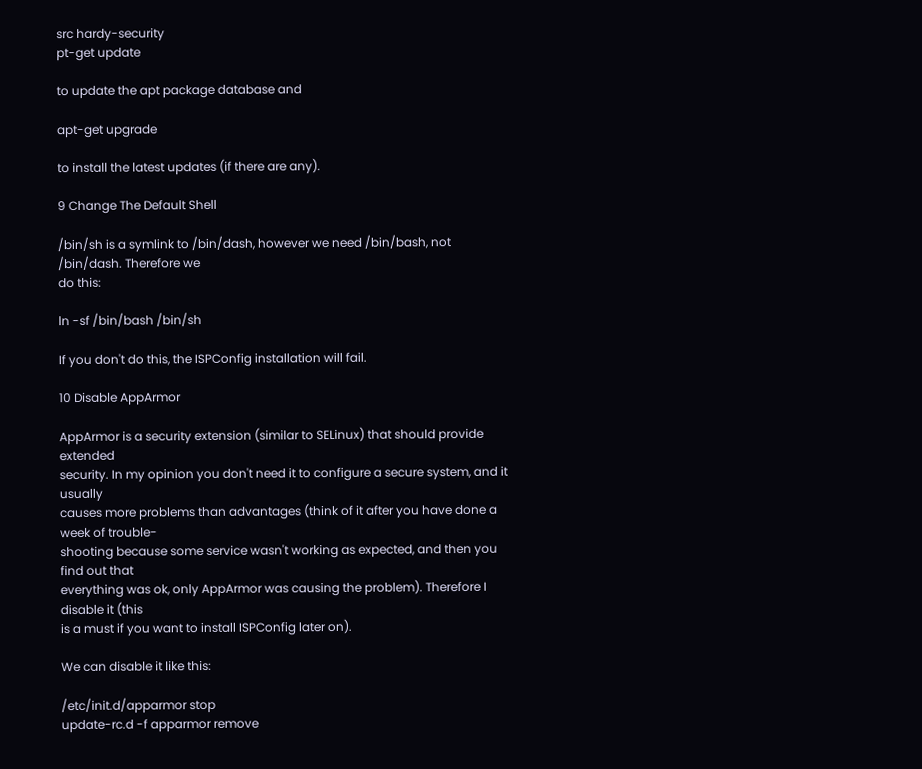src hardy-security
pt-get update

to update the apt package database and

apt-get upgrade

to install the latest updates (if there are any).

9 Change The Default Shell

/bin/sh is a symlink to /bin/dash, however we need /bin/bash, not /bin/dash. Therefore we
do this:

ln -sf /bin/bash /bin/sh

If you don't do this, the ISPConfig installation will fail.

10 Disable AppArmor

AppArmor is a security extension (similar to SELinux) that should provide extended
security. In my opinion you don't need it to configure a secure system, and it usually
causes more problems than advantages (think of it after you have done a week of trouble-
shooting because some service wasn't working as expected, and then you find out that
everything was ok, only AppArmor was causing the problem). Therefore I disable it (this
is a must if you want to install ISPConfig later on).

We can disable it like this:

/etc/init.d/apparmor stop
update-rc.d -f apparmor remove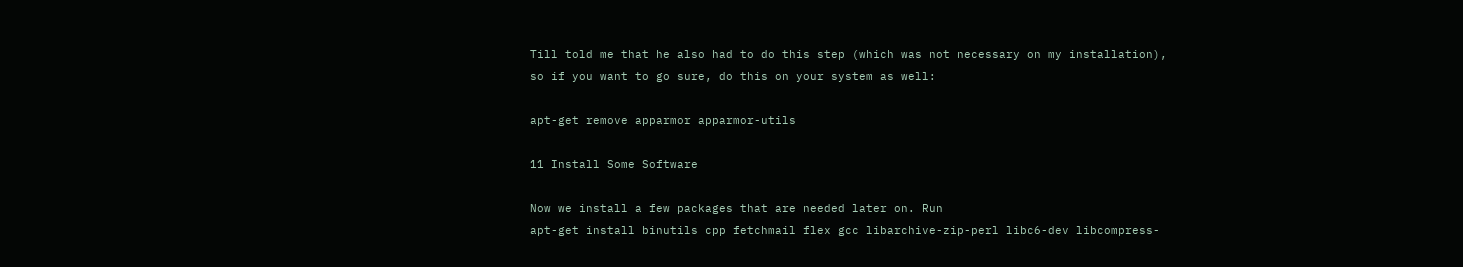Till told me that he also had to do this step (which was not necessary on my installation),
so if you want to go sure, do this on your system as well:

apt-get remove apparmor apparmor-utils

11 Install Some Software

Now we install a few packages that are needed later on. Run
apt-get install binutils cpp fetchmail flex gcc libarchive-zip-perl libc6-dev libcompress-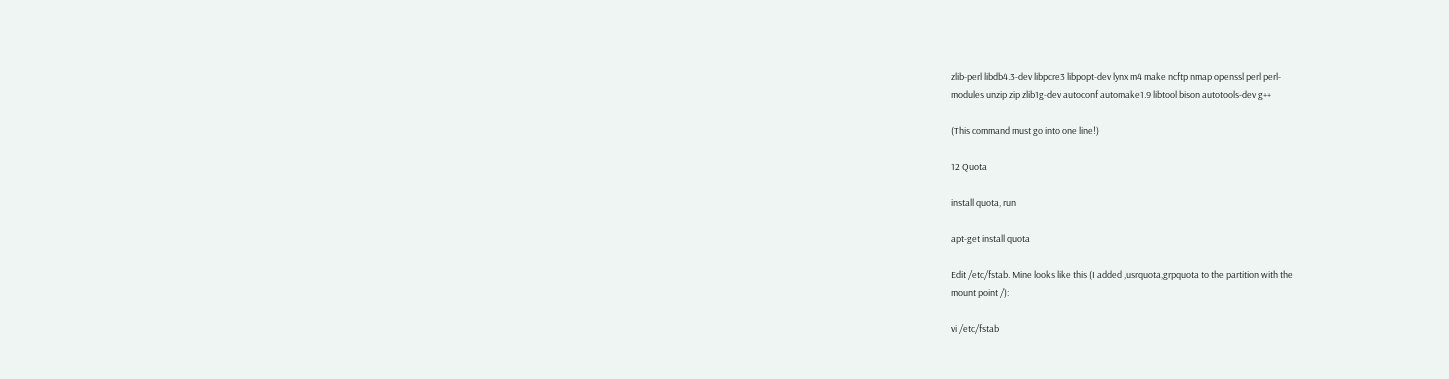zlib-perl libdb4.3-dev libpcre3 libpopt-dev lynx m4 make ncftp nmap openssl perl perl-
modules unzip zip zlib1g-dev autoconf automake1.9 libtool bison autotools-dev g++

(This command must go into one line!)

12 Quota

install quota, run

apt-get install quota

Edit /etc/fstab. Mine looks like this (I added ,usrquota,grpquota to the partition with the
mount point /):

vi /etc/fstab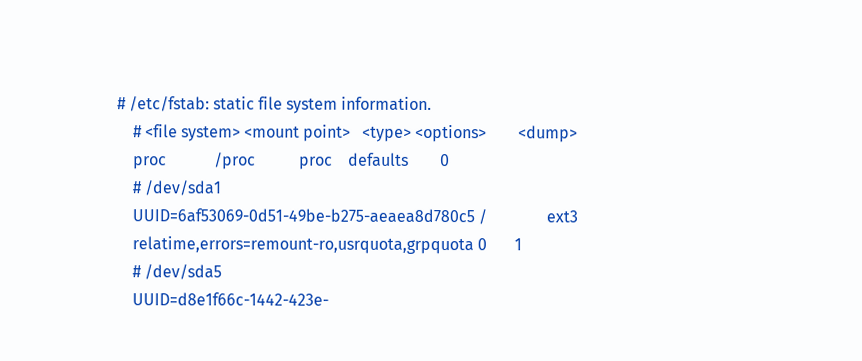# /etc/fstab: static file system information.
    # <file system> <mount point>   <type> <options>        <dump>
    proc            /proc           proc    defaults        0
    # /dev/sda1
    UUID=6af53069-0d51-49be-b275-aeaea8d780c5 /               ext3
    relatime,errors=remount-ro,usrquota,grpquota 0       1
    # /dev/sda5
    UUID=d8e1f66c-1442-423e-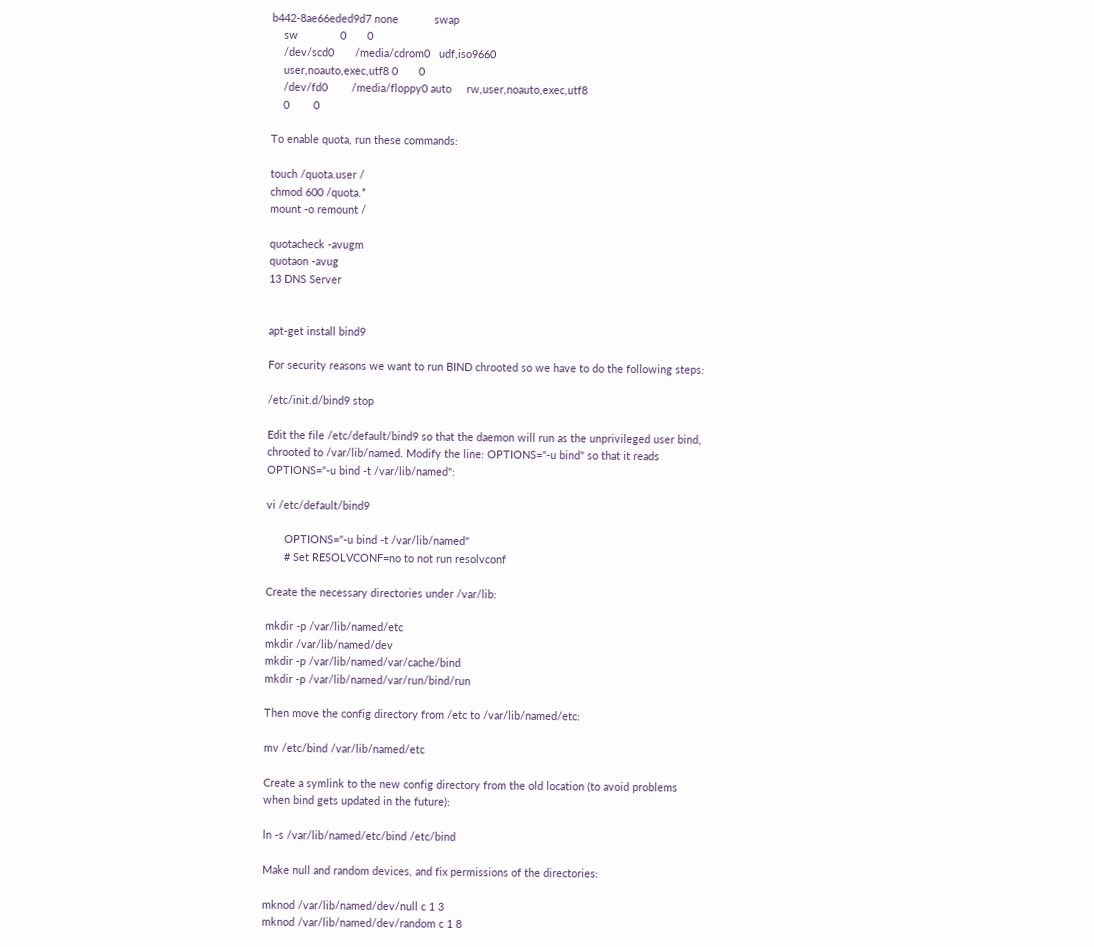b442-8ae66eded9d7 none            swap
    sw              0       0
    /dev/scd0       /media/cdrom0   udf,iso9660
    user,noauto,exec,utf8 0       0
    /dev/fd0        /media/floppy0 auto     rw,user,noauto,exec,utf8
    0        0

To enable quota, run these commands:

touch /quota.user /
chmod 600 /quota.*
mount -o remount /

quotacheck -avugm
quotaon -avug
13 DNS Server


apt-get install bind9

For security reasons we want to run BIND chrooted so we have to do the following steps:

/etc/init.d/bind9 stop

Edit the file /etc/default/bind9 so that the daemon will run as the unprivileged user bind,
chrooted to /var/lib/named. Modify the line: OPTIONS="-u bind" so that it reads
OPTIONS="-u bind -t /var/lib/named":

vi /etc/default/bind9

      OPTIONS="-u bind -t /var/lib/named"
      # Set RESOLVCONF=no to not run resolvconf

Create the necessary directories under /var/lib:

mkdir -p /var/lib/named/etc
mkdir /var/lib/named/dev
mkdir -p /var/lib/named/var/cache/bind
mkdir -p /var/lib/named/var/run/bind/run

Then move the config directory from /etc to /var/lib/named/etc:

mv /etc/bind /var/lib/named/etc

Create a symlink to the new config directory from the old location (to avoid problems
when bind gets updated in the future):

ln -s /var/lib/named/etc/bind /etc/bind

Make null and random devices, and fix permissions of the directories:

mknod /var/lib/named/dev/null c 1 3
mknod /var/lib/named/dev/random c 1 8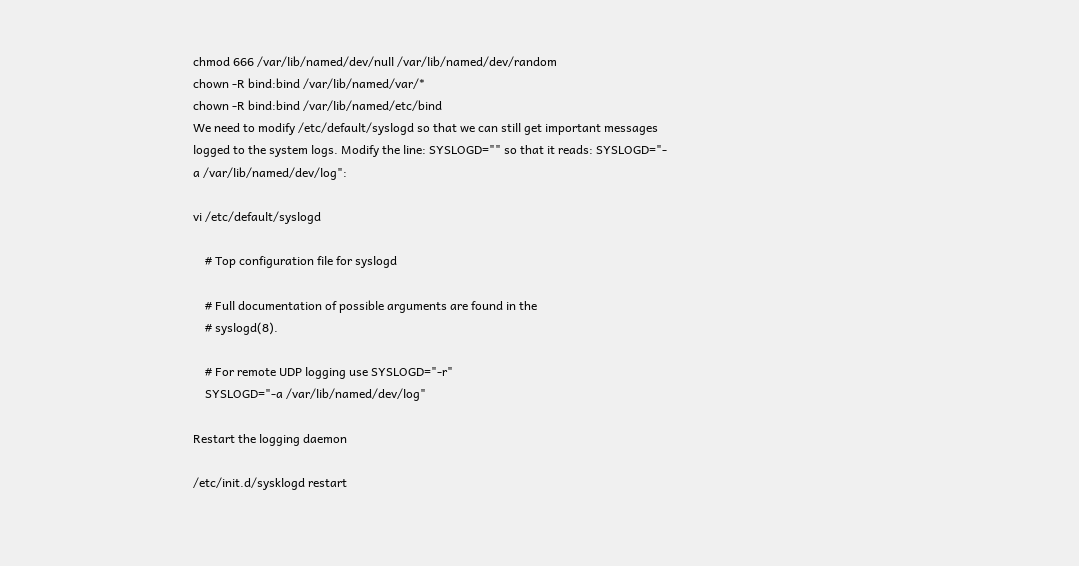chmod 666 /var/lib/named/dev/null /var/lib/named/dev/random
chown -R bind:bind /var/lib/named/var/*
chown -R bind:bind /var/lib/named/etc/bind
We need to modify /etc/default/syslogd so that we can still get important messages
logged to the system logs. Modify the line: SYSLOGD="" so that it reads: SYSLOGD="-
a /var/lib/named/dev/log":

vi /etc/default/syslogd

    # Top configuration file for syslogd

    # Full documentation of possible arguments are found in the
    # syslogd(8).

    # For remote UDP logging use SYSLOGD="-r"
    SYSLOGD="-a /var/lib/named/dev/log"

Restart the logging daemon

/etc/init.d/sysklogd restart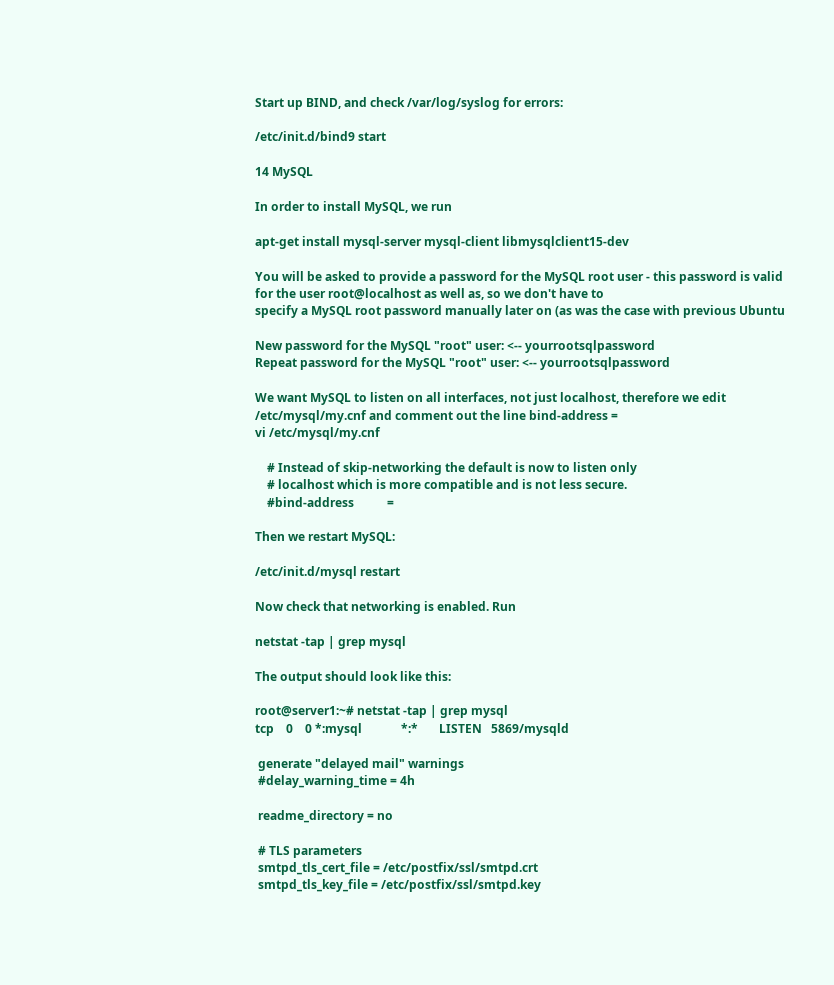Start up BIND, and check /var/log/syslog for errors:

/etc/init.d/bind9 start

14 MySQL

In order to install MySQL, we run

apt-get install mysql-server mysql-client libmysqlclient15-dev

You will be asked to provide a password for the MySQL root user - this password is valid
for the user root@localhost as well as, so we don't have to
specify a MySQL root password manually later on (as was the case with previous Ubuntu

New password for the MySQL "root" user: <-- yourrootsqlpassword
Repeat password for the MySQL "root" user: <-- yourrootsqlpassword

We want MySQL to listen on all interfaces, not just localhost, therefore we edit
/etc/mysql/my.cnf and comment out the line bind-address =
vi /etc/mysql/my.cnf

    # Instead of skip-networking the default is now to listen only
    # localhost which is more compatible and is not less secure.
    #bind-address           =

Then we restart MySQL:

/etc/init.d/mysql restart

Now check that networking is enabled. Run

netstat -tap | grep mysql

The output should look like this:

root@server1:~# netstat -tap | grep mysql
tcp    0    0 *:mysql             *:*       LISTEN   5869/mysqld

 generate "delayed mail" warnings
 #delay_warning_time = 4h

 readme_directory = no

 # TLS parameters
 smtpd_tls_cert_file = /etc/postfix/ssl/smtpd.crt
 smtpd_tls_key_file = /etc/postfix/ssl/smtpd.key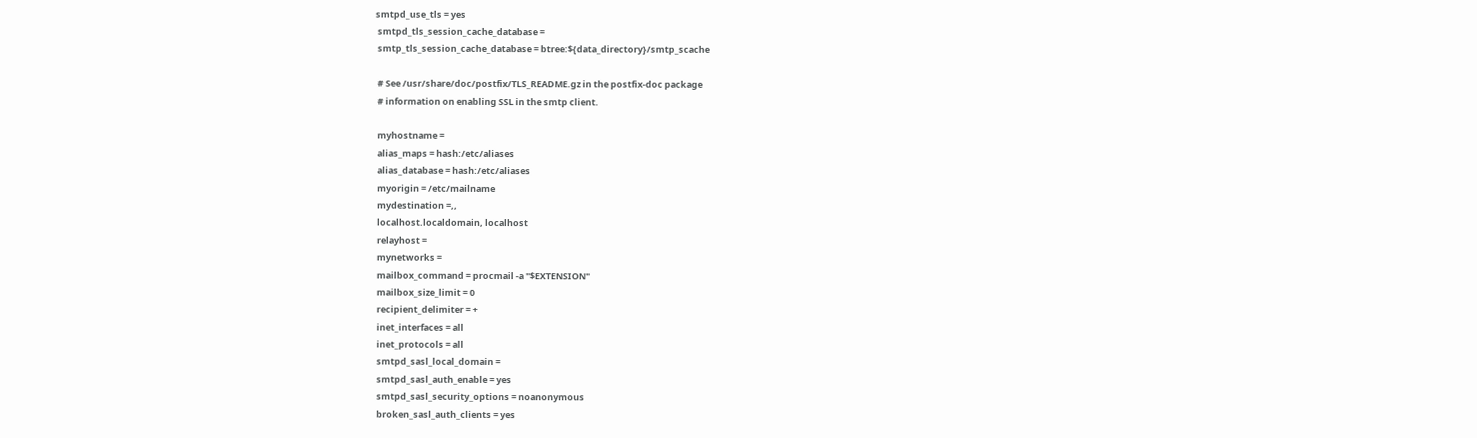smtpd_use_tls = yes
 smtpd_tls_session_cache_database =
 smtp_tls_session_cache_database = btree:${data_directory}/smtp_scache

 # See /usr/share/doc/postfix/TLS_README.gz in the postfix-doc package
 # information on enabling SSL in the smtp client.

 myhostname =
 alias_maps = hash:/etc/aliases
 alias_database = hash:/etc/aliases
 myorigin = /etc/mailname
 mydestination =,,
 localhost.localdomain, localhost
 relayhost =
 mynetworks =
 mailbox_command = procmail -a "$EXTENSION"
 mailbox_size_limit = 0
 recipient_delimiter = +
 inet_interfaces = all
 inet_protocols = all
 smtpd_sasl_local_domain =
 smtpd_sasl_auth_enable = yes
 smtpd_sasl_security_options = noanonymous
 broken_sasl_auth_clients = yes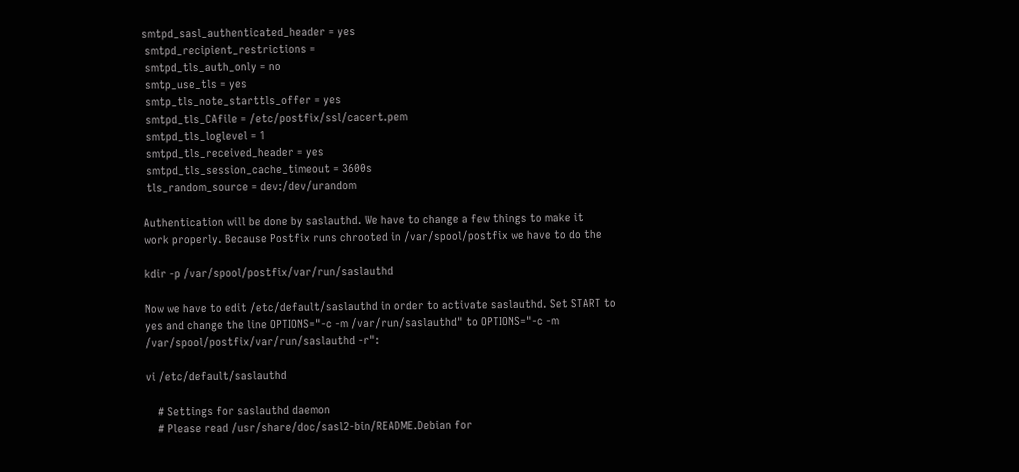smtpd_sasl_authenticated_header = yes
 smtpd_recipient_restrictions =
 smtpd_tls_auth_only = no
 smtp_use_tls = yes
 smtp_tls_note_starttls_offer = yes
 smtpd_tls_CAfile = /etc/postfix/ssl/cacert.pem
 smtpd_tls_loglevel = 1
 smtpd_tls_received_header = yes
 smtpd_tls_session_cache_timeout = 3600s
 tls_random_source = dev:/dev/urandom

Authentication will be done by saslauthd. We have to change a few things to make it
work properly. Because Postfix runs chrooted in /var/spool/postfix we have to do the

kdir -p /var/spool/postfix/var/run/saslauthd

Now we have to edit /etc/default/saslauthd in order to activate saslauthd. Set START to
yes and change the line OPTIONS="-c -m /var/run/saslauthd" to OPTIONS="-c -m
/var/spool/postfix/var/run/saslauthd -r":

vi /etc/default/saslauthd

    # Settings for saslauthd daemon
    # Please read /usr/share/doc/sasl2-bin/README.Debian for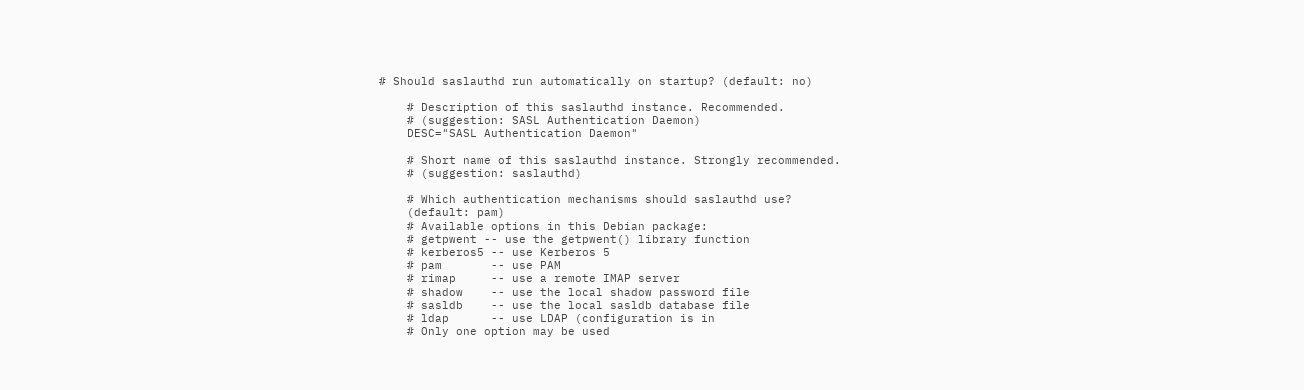# Should saslauthd run automatically on startup? (default: no)

    # Description of this saslauthd instance. Recommended.
    # (suggestion: SASL Authentication Daemon)
    DESC="SASL Authentication Daemon"

    # Short name of this saslauthd instance. Strongly recommended.
    # (suggestion: saslauthd)

    # Which authentication mechanisms should saslauthd use?
    (default: pam)
    # Available options in this Debian package:
    # getpwent -- use the getpwent() library function
    # kerberos5 -- use Kerberos 5
    # pam       -- use PAM
    # rimap     -- use a remote IMAP server
    # shadow    -- use the local shadow password file
    # sasldb    -- use the local sasldb database file
    # ldap      -- use LDAP (configuration is in
    # Only one option may be used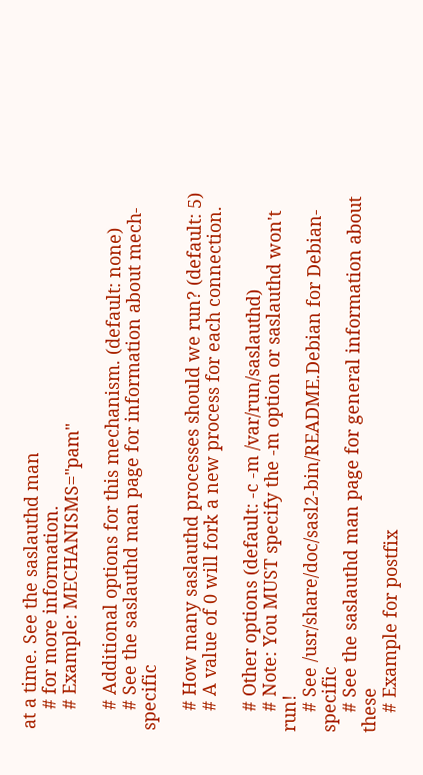at a time. See the saslauthd man
    # for more information.
    # Example: MECHANISMS="pam"

    # Additional options for this mechanism. (default: none)
    # See the saslauthd man page for information about mech-specific

    # How many saslauthd processes should we run? (default: 5)
    # A value of 0 will fork a new process for each connection.

    # Other options (default: -c -m /var/run/saslauthd)
    # Note: You MUST specify the -m option or saslauthd won't run!
    # See /usr/share/doc/sasl2-bin/README.Debian for Debian-specific
    # See the saslauthd man page for general information about these
    # Example for postfix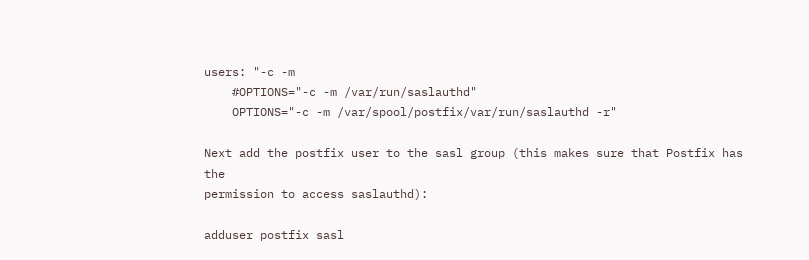users: "-c -m
    #OPTIONS="-c -m /var/run/saslauthd"
    OPTIONS="-c -m /var/spool/postfix/var/run/saslauthd -r"

Next add the postfix user to the sasl group (this makes sure that Postfix has the
permission to access saslauthd):

adduser postfix sasl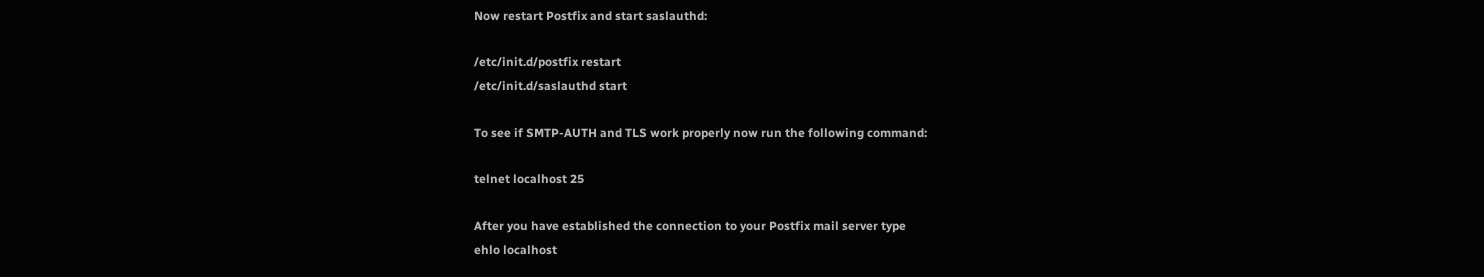Now restart Postfix and start saslauthd:

/etc/init.d/postfix restart
/etc/init.d/saslauthd start

To see if SMTP-AUTH and TLS work properly now run the following command:

telnet localhost 25

After you have established the connection to your Postfix mail server type
ehlo localhost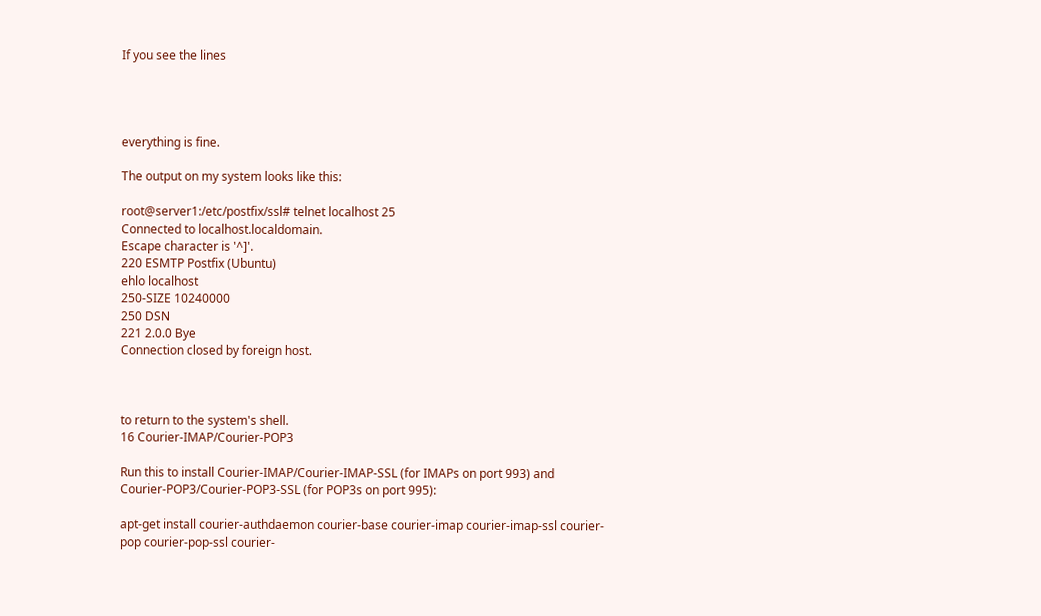If you see the lines




everything is fine.

The output on my system looks like this:

root@server1:/etc/postfix/ssl# telnet localhost 25
Connected to localhost.localdomain.
Escape character is '^]'.
220 ESMTP Postfix (Ubuntu)
ehlo localhost
250-SIZE 10240000
250 DSN
221 2.0.0 Bye
Connection closed by foreign host.



to return to the system's shell.
16 Courier-IMAP/Courier-POP3

Run this to install Courier-IMAP/Courier-IMAP-SSL (for IMAPs on port 993) and
Courier-POP3/Courier-POP3-SSL (for POP3s on port 995):

apt-get install courier-authdaemon courier-base courier-imap courier-imap-ssl courier-
pop courier-pop-ssl courier-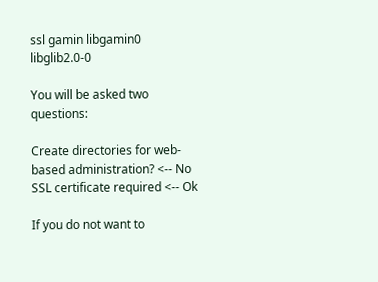ssl gamin libgamin0 libglib2.0-0

You will be asked two questions:

Create directories for web-based administration? <-- No
SSL certificate required <-- Ok

If you do not want to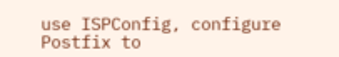use ISPConfig, configure Postfix to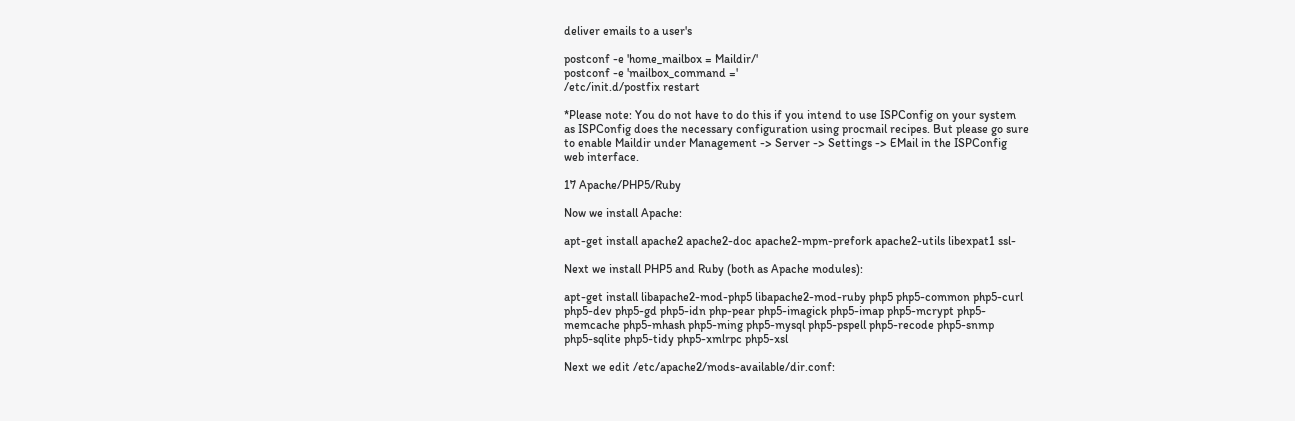deliver emails to a user's

postconf -e 'home_mailbox = Maildir/'
postconf -e 'mailbox_command ='
/etc/init.d/postfix restart

*Please note: You do not have to do this if you intend to use ISPConfig on your system
as ISPConfig does the necessary configuration using procmail recipes. But please go sure
to enable Maildir under Management -> Server -> Settings -> EMail in the ISPConfig
web interface.

17 Apache/PHP5/Ruby

Now we install Apache:

apt-get install apache2 apache2-doc apache2-mpm-prefork apache2-utils libexpat1 ssl-

Next we install PHP5 and Ruby (both as Apache modules):

apt-get install libapache2-mod-php5 libapache2-mod-ruby php5 php5-common php5-curl
php5-dev php5-gd php5-idn php-pear php5-imagick php5-imap php5-mcrypt php5-
memcache php5-mhash php5-ming php5-mysql php5-pspell php5-recode php5-snmp
php5-sqlite php5-tidy php5-xmlrpc php5-xsl

Next we edit /etc/apache2/mods-available/dir.conf: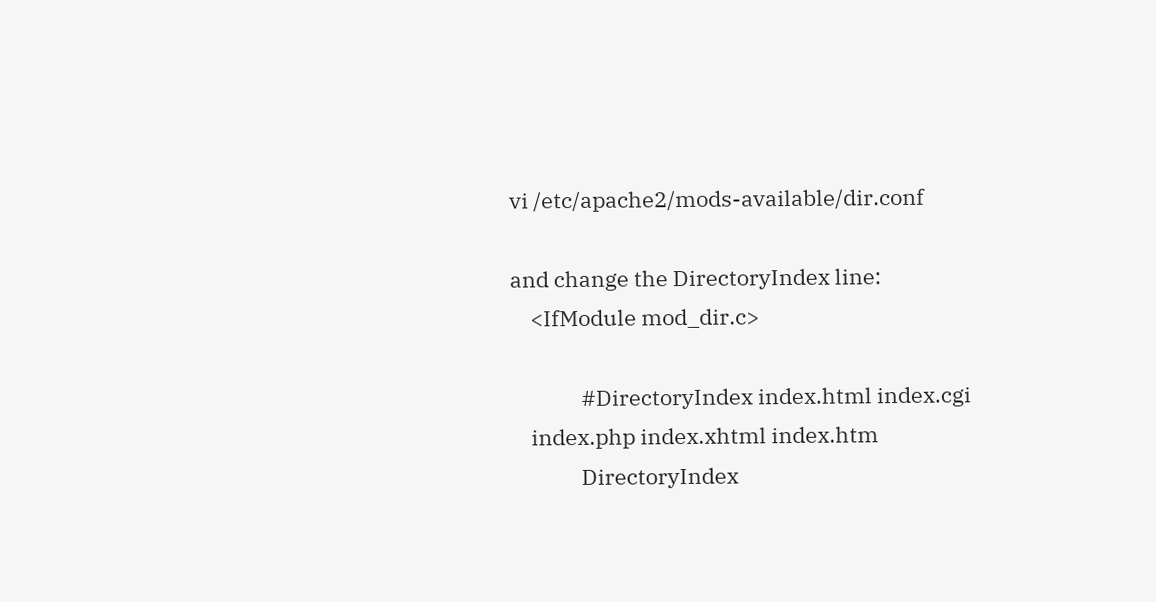vi /etc/apache2/mods-available/dir.conf

and change the DirectoryIndex line:
    <IfModule mod_dir.c>

              #DirectoryIndex index.html index.cgi
    index.php index.xhtml index.htm
              DirectoryIndex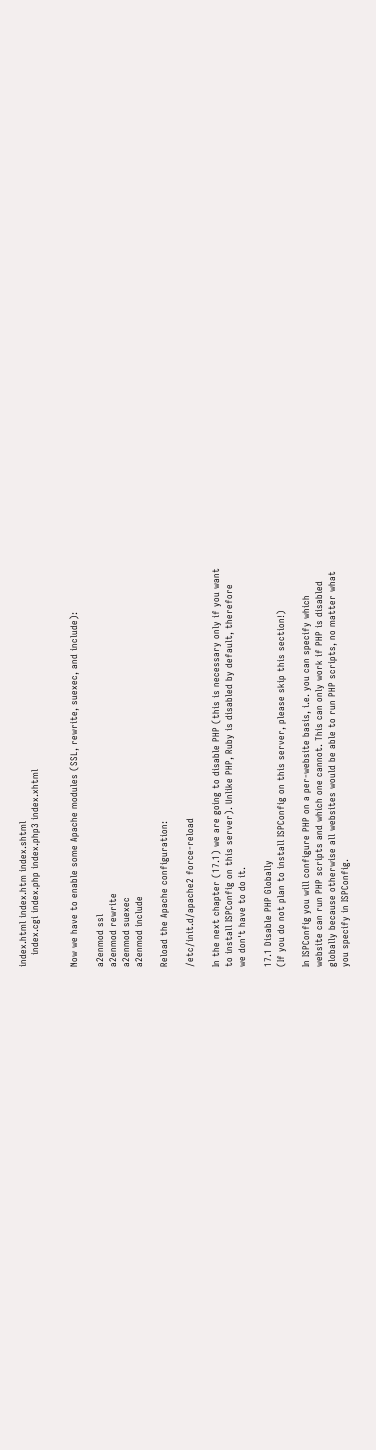index.html index.htm index.shtml
    index.cgi index.php index.php3 index.xhtml


Now we have to enable some Apache modules (SSL, rewrite, suexec, and include):

a2enmod ssl
a2enmod rewrite
a2enmod suexec
a2enmod include

Reload the Apache configuration:

/etc/init.d/apache2 force-reload

In the next chapter (17.1) we are going to disable PHP (this is necessary only if you want
to install ISPConfig on this server). Unlike PHP, Ruby is disabled by default, therefore
we don't have to do it.

17.1 Disable PHP Globally
(If you do not plan to install ISPConfig on this server, please skip this section!)

In ISPConfig you will configure PHP on a per-website basis, i.e. you can specify which
website can run PHP scripts and which one cannot. This can only work if PHP is disabled
globally because otherwise all websites would be able to run PHP scripts, no matter what
you specify in ISPConfig.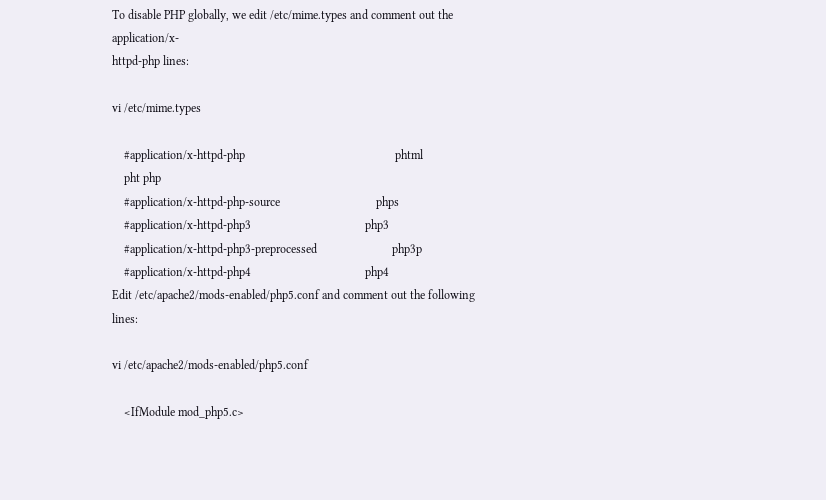To disable PHP globally, we edit /etc/mime.types and comment out the application/x-
httpd-php lines:

vi /etc/mime.types

    #application/x-httpd-php                                                  phtml
    pht php
    #application/x-httpd-php-source                                phps
    #application/x-httpd-php3                                      php3
    #application/x-httpd-php3-preprocessed                         php3p
    #application/x-httpd-php4                                      php4
Edit /etc/apache2/mods-enabled/php5.conf and comment out the following lines:

vi /etc/apache2/mods-enabled/php5.conf

    <IfModule mod_php5.c>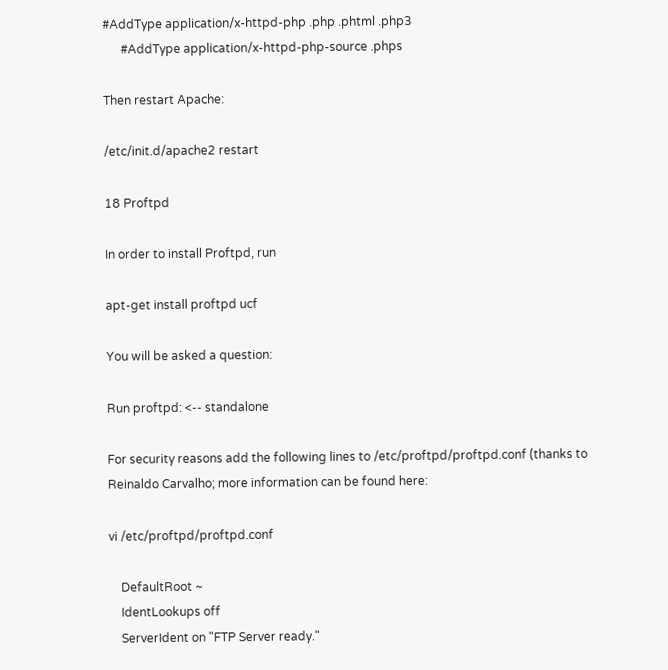#AddType application/x-httpd-php .php .phtml .php3
      #AddType application/x-httpd-php-source .phps

Then restart Apache:

/etc/init.d/apache2 restart

18 Proftpd

In order to install Proftpd, run

apt-get install proftpd ucf

You will be asked a question:

Run proftpd: <-- standalone

For security reasons add the following lines to /etc/proftpd/proftpd.conf (thanks to
Reinaldo Carvalho; more information can be found here:

vi /etc/proftpd/proftpd.conf

    DefaultRoot ~
    IdentLookups off
    ServerIdent on "FTP Server ready."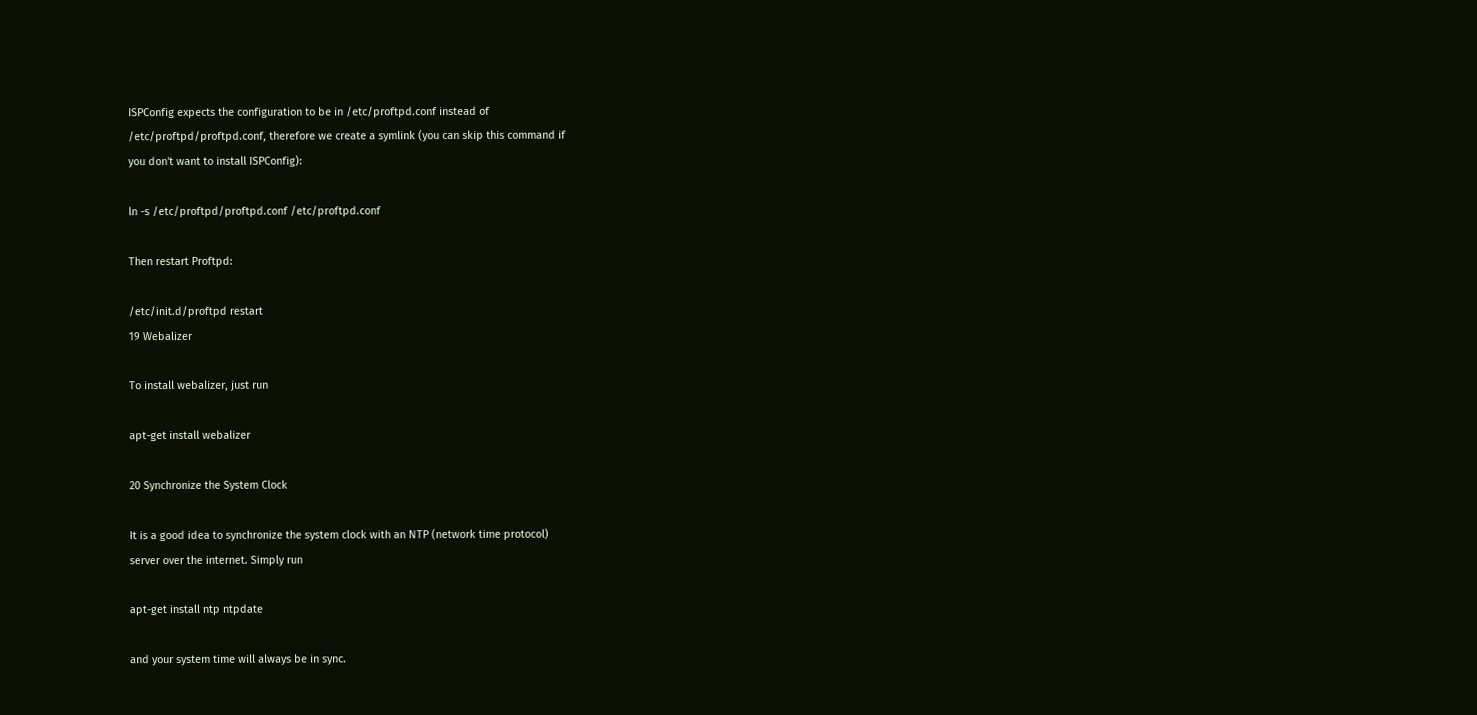ISPConfig expects the configuration to be in /etc/proftpd.conf instead of
/etc/proftpd/proftpd.conf, therefore we create a symlink (you can skip this command if
you don't want to install ISPConfig):

ln -s /etc/proftpd/proftpd.conf /etc/proftpd.conf

Then restart Proftpd:

/etc/init.d/proftpd restart
19 Webalizer

To install webalizer, just run

apt-get install webalizer

20 Synchronize the System Clock

It is a good idea to synchronize the system clock with an NTP (network time protocol)
server over the internet. Simply run

apt-get install ntp ntpdate

and your system time will always be in sync.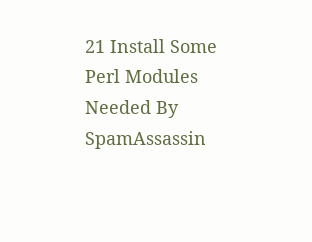21 Install Some Perl Modules Needed By SpamAssassin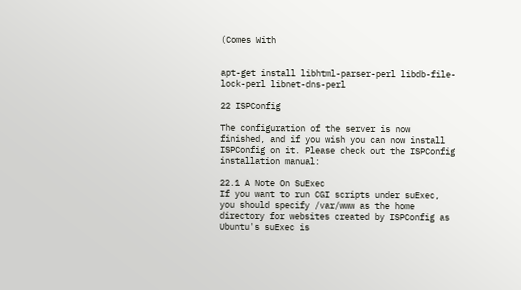(Comes With


apt-get install libhtml-parser-perl libdb-file-lock-perl libnet-dns-perl

22 ISPConfig

The configuration of the server is now finished, and if you wish you can now install
ISPConfig on it. Please check out the ISPConfig installation manual:

22.1 A Note On SuExec
If you want to run CGI scripts under suExec, you should specify /var/www as the home
directory for websites created by ISPConfig as Ubuntu's suExec is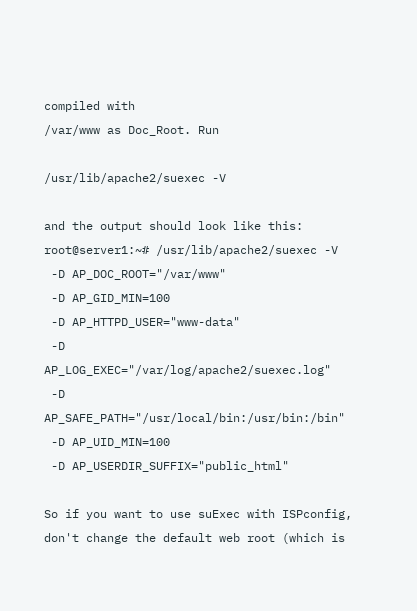compiled with
/var/www as Doc_Root. Run

/usr/lib/apache2/suexec -V

and the output should look like this:
root@server1:~# /usr/lib/apache2/suexec -V
 -D AP_DOC_ROOT="/var/www"
 -D AP_GID_MIN=100
 -D AP_HTTPD_USER="www-data"
 -D AP_LOG_EXEC="/var/log/apache2/suexec.log"
 -D AP_SAFE_PATH="/usr/local/bin:/usr/bin:/bin"
 -D AP_UID_MIN=100
 -D AP_USERDIR_SUFFIX="public_html"

So if you want to use suExec with ISPconfig, don't change the default web root (which is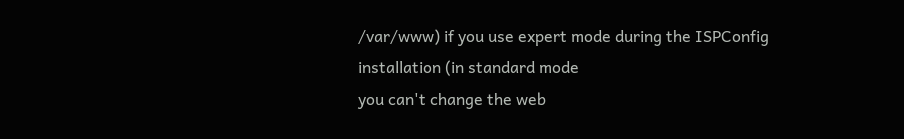/var/www) if you use expert mode during the ISPConfig installation (in standard mode
you can't change the web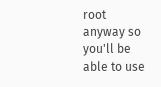root anyway so you'll be able to use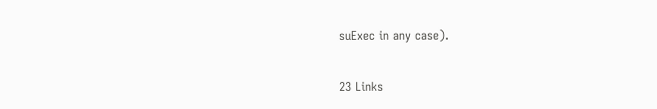suExec in any case).

23 Links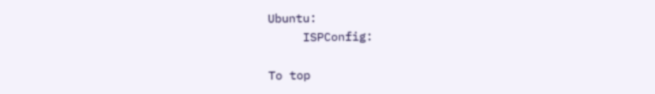Ubuntu:
     ISPConfig:

To top